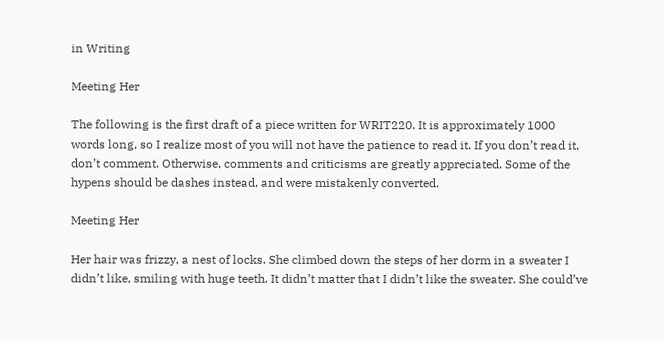in Writing

Meeting Her

The following is the first draft of a piece written for WRIT220. It is approximately 1000 words long, so I realize most of you will not have the patience to read it. If you don’t read it, don’t comment. Otherwise, comments and criticisms are greatly appreciated. Some of the hypens should be dashes instead, and were mistakenly converted.

Meeting Her

Her hair was frizzy, a nest of locks. She climbed down the steps of her dorm in a sweater I didn’t like, smiling with huge teeth. It didn’t matter that I didn’t like the sweater. She could’ve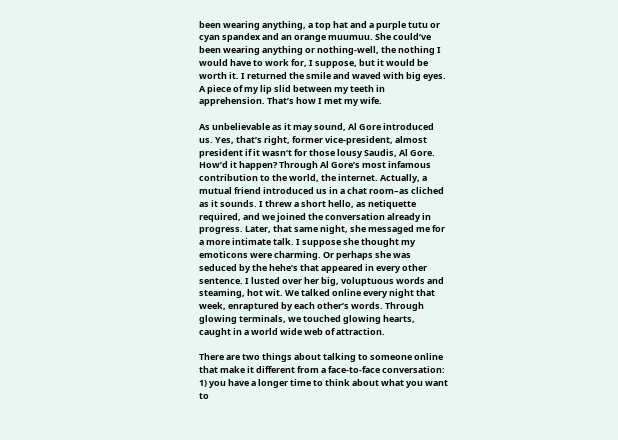been wearing anything, a top hat and a purple tutu or cyan spandex and an orange muumuu. She could’ve been wearing anything or nothing-well, the nothing I would have to work for, I suppose, but it would be worth it. I returned the smile and waved with big eyes. A piece of my lip slid between my teeth in apprehension. That’s how I met my wife.

As unbelievable as it may sound, Al Gore introduced us. Yes, that’s right, former vice-president, almost president if it wasn’t for those lousy Saudis, Al Gore. How’d it happen? Through Al Gore’s most infamous contribution to the world, the internet. Actually, a mutual friend introduced us in a chat room–as cliched as it sounds. I threw a short hello, as netiquette required, and we joined the conversation already in progress. Later, that same night, she messaged me for a more intimate talk. I suppose she thought my emoticons were charming. Or perhaps she was seduced by the hehe’s that appeared in every other sentence. I lusted over her big, voluptuous words and steaming, hot wit. We talked online every night that week, enraptured by each other’s words. Through glowing terminals, we touched glowing hearts, caught in a world wide web of attraction.

There are two things about talking to someone online that make it different from a face-to-face conversation: 1) you have a longer time to think about what you want to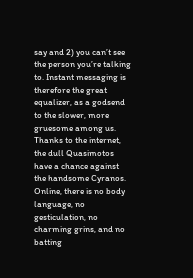say and 2) you can’t see the person you’re talking to. Instant messaging is therefore the great equalizer, as a godsend to the slower, more gruesome among us. Thanks to the internet, the dull Quasimotos have a chance against the handsome Cyranos. Online, there is no body language, no gesticulation, no charming grins, and no batting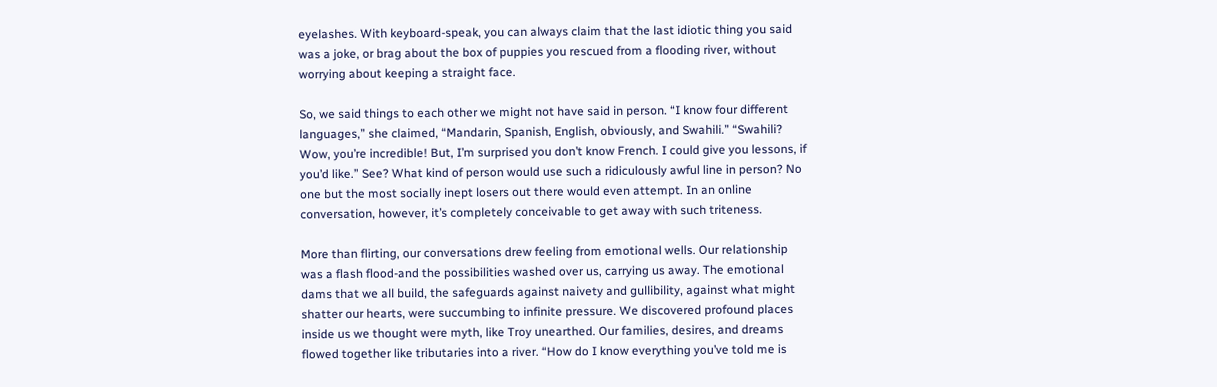eyelashes. With keyboard-speak, you can always claim that the last idiotic thing you said was a joke, or brag about the box of puppies you rescued from a flooding river, without worrying about keeping a straight face.

So, we said things to each other we might not have said in person. “I know four different languages,” she claimed, “Mandarin, Spanish, English, obviously, and Swahili.” “Swahili? Wow, you’re incredible! But, I’m surprised you don’t know French. I could give you lessons, if you’d like.” See? What kind of person would use such a ridiculously awful line in person? No one but the most socially inept losers out there would even attempt. In an online conversation, however, it’s completely conceivable to get away with such triteness.

More than flirting, our conversations drew feeling from emotional wells. Our relationship was a flash flood-and the possibilities washed over us, carrying us away. The emotional dams that we all build, the safeguards against naivety and gullibility, against what might shatter our hearts, were succumbing to infinite pressure. We discovered profound places inside us we thought were myth, like Troy unearthed. Our families, desires, and dreams flowed together like tributaries into a river. “How do I know everything you’ve told me is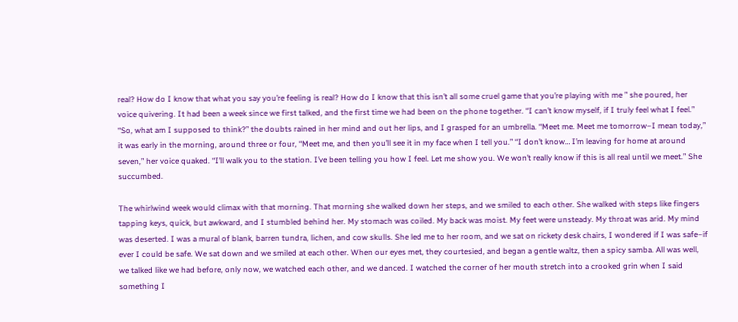real? How do I know that what you say you’re feeling is real? How do I know that this isn’t all some cruel game that you’re playing with me ” she poured, her voice quivering. It had been a week since we first talked, and the first time we had been on the phone together. “I can’t know myself, if I truly feel what I feel.” “So, what am I supposed to think?” the doubts rained in her mind and out her lips, and I grasped for an umbrella. “Meet me. Meet me tomorrow–I mean today,” it was early in the morning, around three or four, “Meet me, and then you’ll see it in my face when I tell you.” “I don’t know… I’m leaving for home at around seven,” her voice quaked. “I’ll walk you to the station. I’ve been telling you how I feel. Let me show you. We won’t really know if this is all real until we meet.” She succumbed.

The whirlwind week would climax with that morning. That morning she walked down her steps, and we smiled to each other. She walked with steps like fingers tapping keys, quick, but awkward, and I stumbled behind her. My stomach was coiled. My back was moist. My feet were unsteady. My throat was arid. My mind was deserted. I was a mural of blank, barren tundra, lichen, and cow skulls. She led me to her room, and we sat on rickety desk chairs, I wondered if I was safe–if ever I could be safe. We sat down and we smiled at each other. When our eyes met, they courtesied, and began a gentle waltz, then a spicy samba. All was well, we talked like we had before, only now, we watched each other, and we danced. I watched the corner of her mouth stretch into a crooked grin when I said something I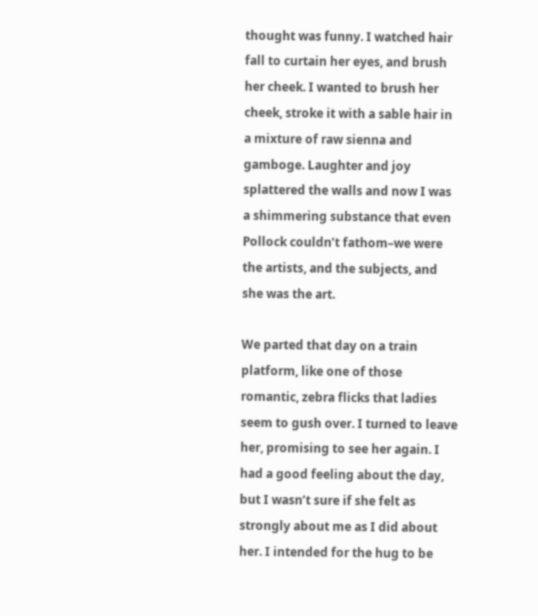thought was funny. I watched hair fall to curtain her eyes, and brush her cheek. I wanted to brush her cheek, stroke it with a sable hair in a mixture of raw sienna and gamboge. Laughter and joy splattered the walls and now I was a shimmering substance that even Pollock couldn’t fathom–we were the artists, and the subjects, and she was the art.

We parted that day on a train platform, like one of those romantic, zebra flicks that ladies seem to gush over. I turned to leave her, promising to see her again. I had a good feeling about the day, but I wasn’t sure if she felt as strongly about me as I did about her. I intended for the hug to be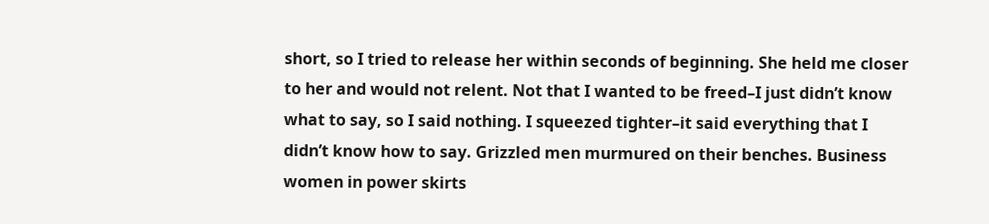short, so I tried to release her within seconds of beginning. She held me closer to her and would not relent. Not that I wanted to be freed–I just didn’t know what to say, so I said nothing. I squeezed tighter–it said everything that I didn’t know how to say. Grizzled men murmured on their benches. Business women in power skirts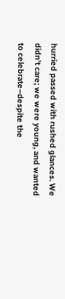hurried passed with rushed glances. We didn’t care; we were young, and wanted to celebrate–despite the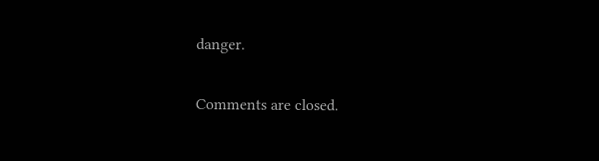danger.

Comments are closed.